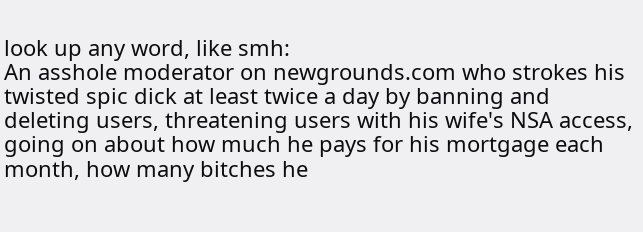look up any word, like smh:
An asshole moderator on newgrounds.com who strokes his twisted spic dick at least twice a day by banning and deleting users, threatening users with his wife's NSA access, going on about how much he pays for his mortgage each month, how many bitches he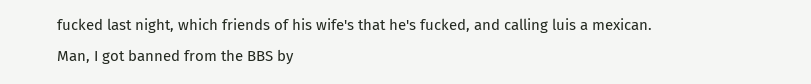fucked last night, which friends of his wife's that he's fucked, and calling luis a mexican.
Man, I got banned from the BBS by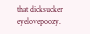that dicksucker eyelovepoozy.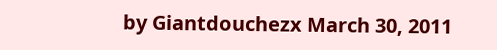by Giantdouchezx March 30, 2011